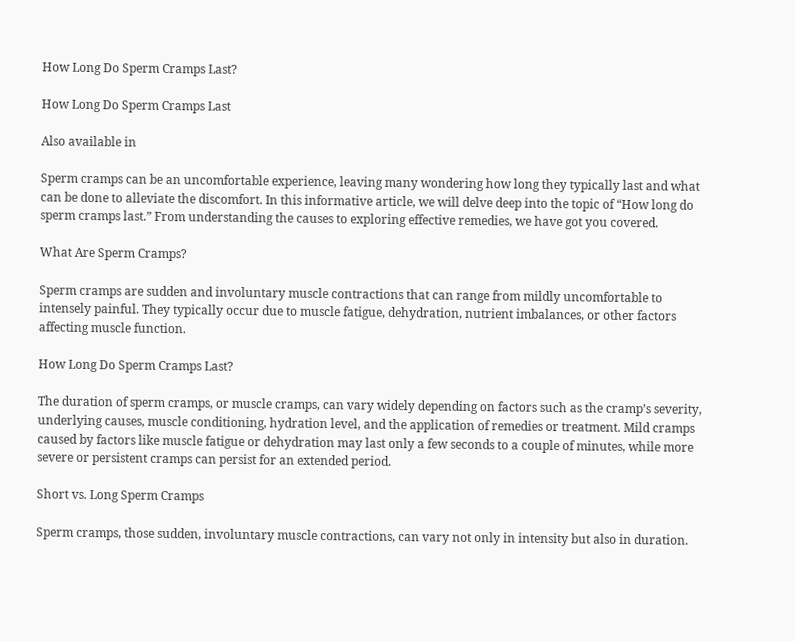How Long Do Sperm Cramps Last?

How Long Do Sperm Cramps Last

Also available in

Sperm cramps can be an uncomfortable experience, leaving many wondering how long they typically last and what can be done to alleviate the discomfort. In this informative article, we will delve deep into the topic of “How long do sperm cramps last.” From understanding the causes to exploring effective remedies, we have got you covered.

What Are Sperm Cramps?

Sperm cramps are sudden and involuntary muscle contractions that can range from mildly uncomfortable to intensely painful. They typically occur due to muscle fatigue, dehydration, nutrient imbalances, or other factors affecting muscle function.

How Long Do Sperm Cramps Last?

The duration of sperm cramps, or muscle cramps, can vary widely depending on factors such as the cramp’s severity, underlying causes, muscle conditioning, hydration level, and the application of remedies or treatment. Mild cramps caused by factors like muscle fatigue or dehydration may last only a few seconds to a couple of minutes, while more severe or persistent cramps can persist for an extended period.

Short vs. Long Sperm Cramps

Sperm cramps, those sudden, involuntary muscle contractions, can vary not only in intensity but also in duration.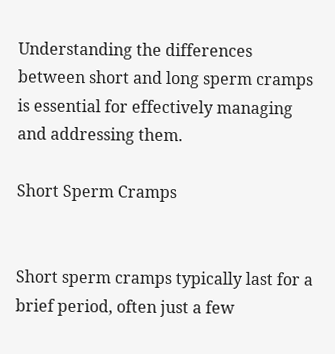Understanding the differences between short and long sperm cramps is essential for effectively managing and addressing them.

Short Sperm Cramps


Short sperm cramps typically last for a brief period, often just a few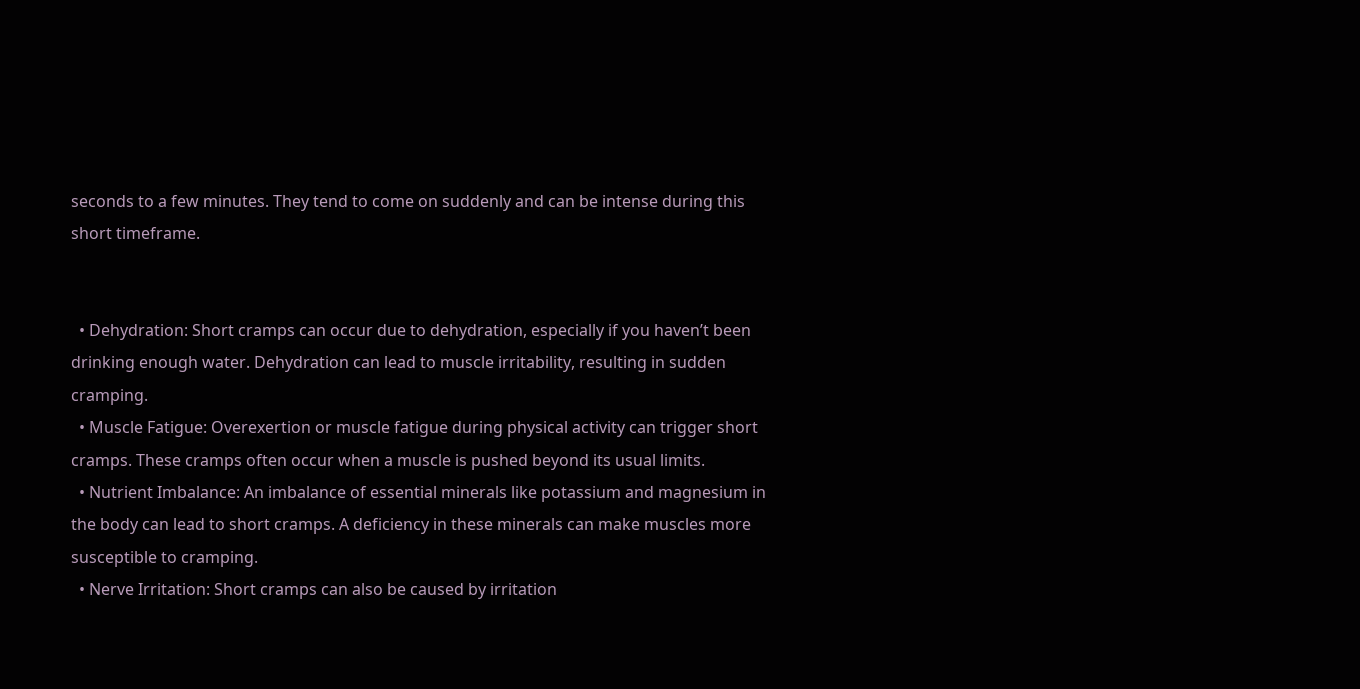seconds to a few minutes. They tend to come on suddenly and can be intense during this short timeframe.


  • Dehydration: Short cramps can occur due to dehydration, especially if you haven’t been drinking enough water. Dehydration can lead to muscle irritability, resulting in sudden cramping.
  • Muscle Fatigue: Overexertion or muscle fatigue during physical activity can trigger short cramps. These cramps often occur when a muscle is pushed beyond its usual limits.
  • Nutrient Imbalance: An imbalance of essential minerals like potassium and magnesium in the body can lead to short cramps. A deficiency in these minerals can make muscles more susceptible to cramping.
  • Nerve Irritation: Short cramps can also be caused by irritation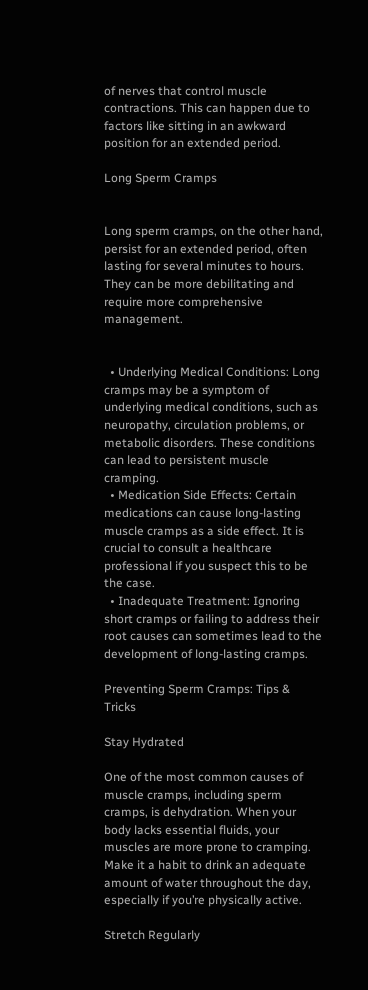of nerves that control muscle contractions. This can happen due to factors like sitting in an awkward position for an extended period.

Long Sperm Cramps


Long sperm cramps, on the other hand, persist for an extended period, often lasting for several minutes to hours. They can be more debilitating and require more comprehensive management.


  • Underlying Medical Conditions: Long cramps may be a symptom of underlying medical conditions, such as neuropathy, circulation problems, or metabolic disorders. These conditions can lead to persistent muscle cramping.
  • Medication Side Effects: Certain medications can cause long-lasting muscle cramps as a side effect. It is crucial to consult a healthcare professional if you suspect this to be the case.
  • Inadequate Treatment: Ignoring short cramps or failing to address their root causes can sometimes lead to the development of long-lasting cramps.

Preventing Sperm Cramps: Tips & Tricks

Stay Hydrated

One of the most common causes of muscle cramps, including sperm cramps, is dehydration. When your body lacks essential fluids, your muscles are more prone to cramping. Make it a habit to drink an adequate amount of water throughout the day, especially if you’re physically active.

Stretch Regularly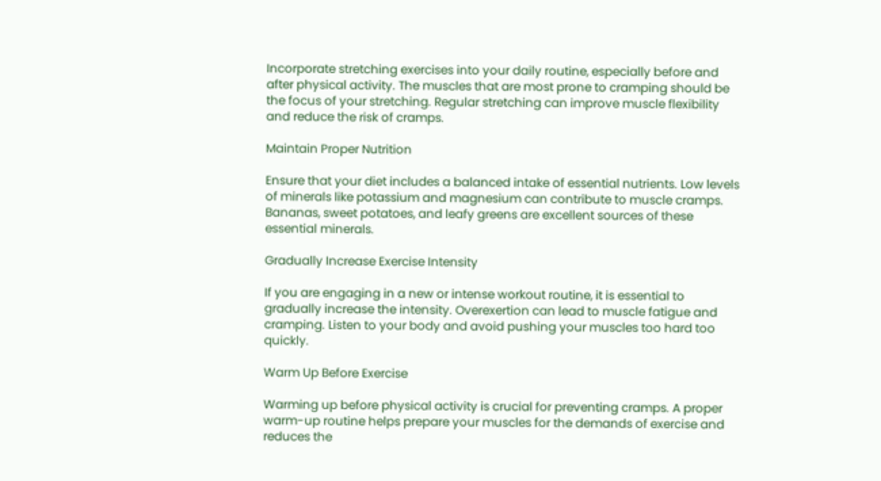Incorporate stretching exercises into your daily routine, especially before and after physical activity. The muscles that are most prone to cramping should be the focus of your stretching. Regular stretching can improve muscle flexibility and reduce the risk of cramps.

Maintain Proper Nutrition

Ensure that your diet includes a balanced intake of essential nutrients. Low levels of minerals like potassium and magnesium can contribute to muscle cramps. Bananas, sweet potatoes, and leafy greens are excellent sources of these essential minerals.

Gradually Increase Exercise Intensity

If you are engaging in a new or intense workout routine, it is essential to gradually increase the intensity. Overexertion can lead to muscle fatigue and cramping. Listen to your body and avoid pushing your muscles too hard too quickly.

Warm Up Before Exercise

Warming up before physical activity is crucial for preventing cramps. A proper warm-up routine helps prepare your muscles for the demands of exercise and reduces the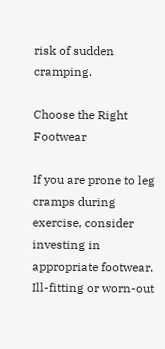risk of sudden cramping.

Choose the Right Footwear

If you are prone to leg cramps during exercise, consider investing in appropriate footwear. Ill-fitting or worn-out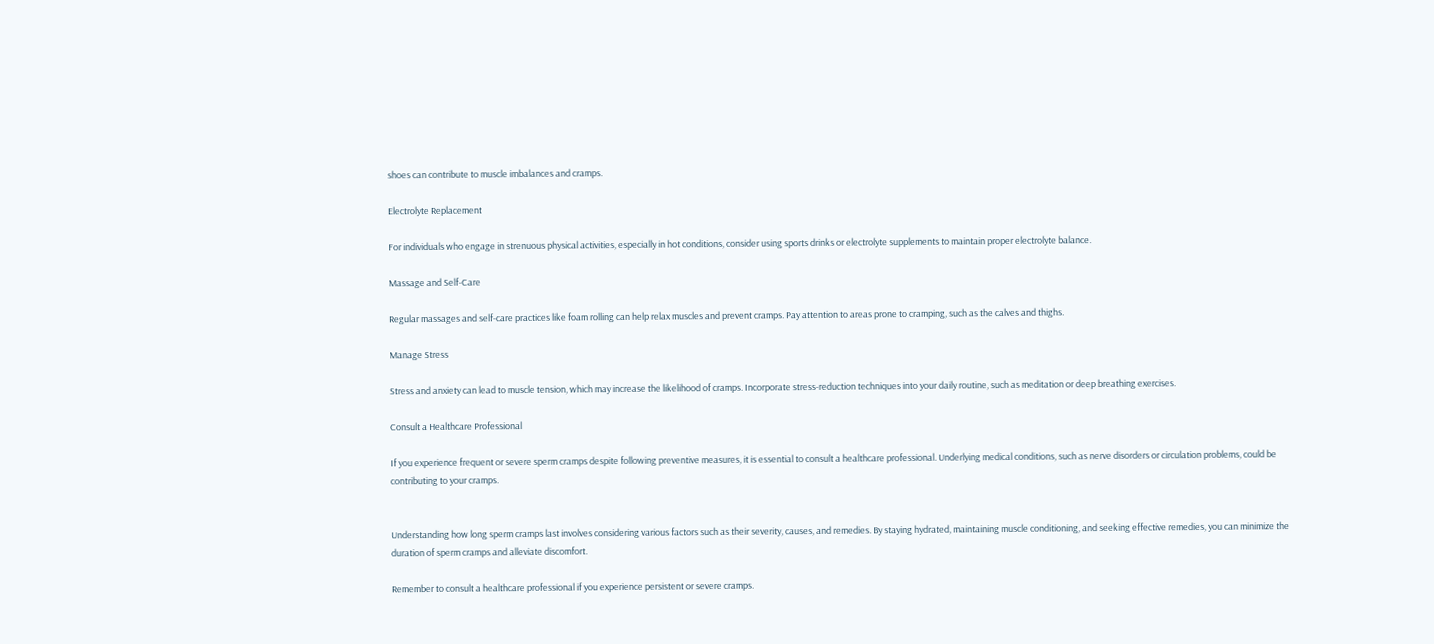shoes can contribute to muscle imbalances and cramps.

Electrolyte Replacement

For individuals who engage in strenuous physical activities, especially in hot conditions, consider using sports drinks or electrolyte supplements to maintain proper electrolyte balance.

Massage and Self-Care

Regular massages and self-care practices like foam rolling can help relax muscles and prevent cramps. Pay attention to areas prone to cramping, such as the calves and thighs.

Manage Stress

Stress and anxiety can lead to muscle tension, which may increase the likelihood of cramps. Incorporate stress-reduction techniques into your daily routine, such as meditation or deep breathing exercises.

Consult a Healthcare Professional

If you experience frequent or severe sperm cramps despite following preventive measures, it is essential to consult a healthcare professional. Underlying medical conditions, such as nerve disorders or circulation problems, could be contributing to your cramps.


Understanding how long sperm cramps last involves considering various factors such as their severity, causes, and remedies. By staying hydrated, maintaining muscle conditioning, and seeking effective remedies, you can minimize the duration of sperm cramps and alleviate discomfort.

Remember to consult a healthcare professional if you experience persistent or severe cramps.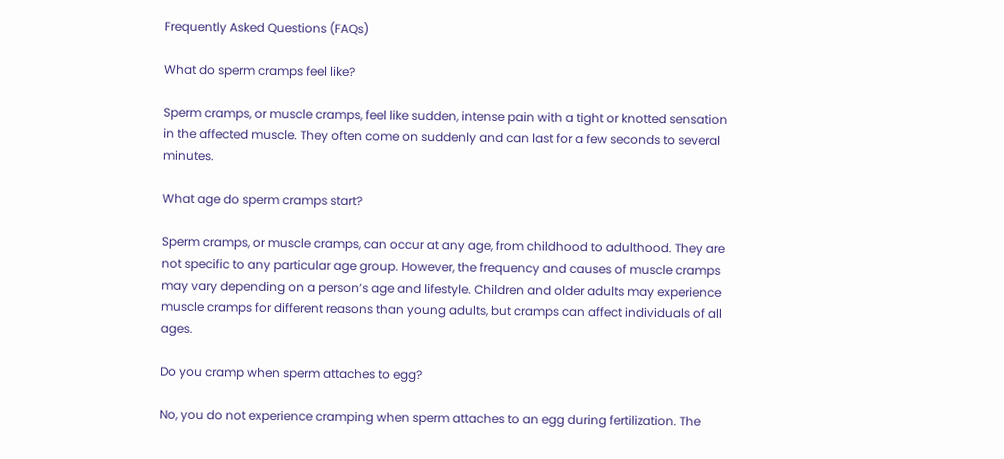Frequently Asked Questions (FAQs)

What do sperm cramps feel like?

Sperm cramps, or muscle cramps, feel like sudden, intense pain with a tight or knotted sensation in the affected muscle. They often come on suddenly and can last for a few seconds to several minutes.

What age do sperm cramps start?

Sperm cramps, or muscle cramps, can occur at any age, from childhood to adulthood. They are not specific to any particular age group. However, the frequency and causes of muscle cramps may vary depending on a person’s age and lifestyle. Children and older adults may experience muscle cramps for different reasons than young adults, but cramps can affect individuals of all ages.

Do you cramp when sperm attaches to egg?

No, you do not experience cramping when sperm attaches to an egg during fertilization. The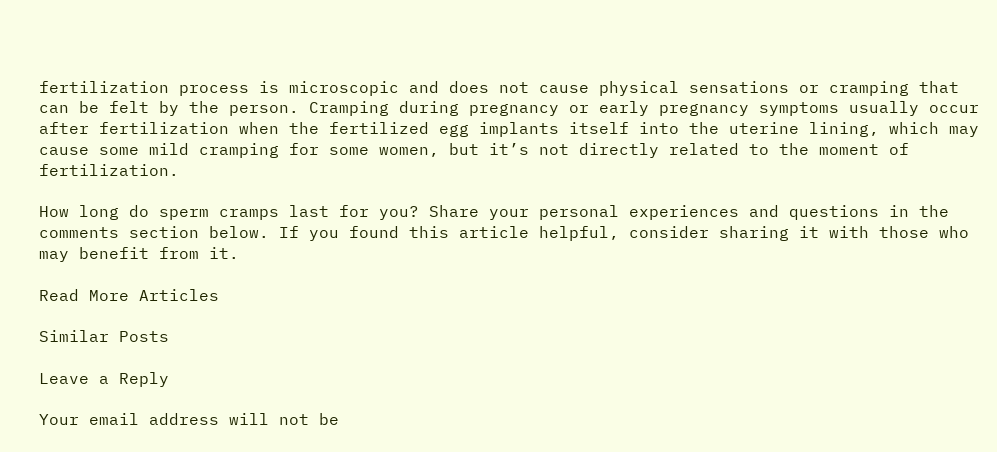fertilization process is microscopic and does not cause physical sensations or cramping that can be felt by the person. Cramping during pregnancy or early pregnancy symptoms usually occur after fertilization when the fertilized egg implants itself into the uterine lining, which may cause some mild cramping for some women, but it’s not directly related to the moment of fertilization.

How long do sperm cramps last for you? Share your personal experiences and questions in the comments section below. If you found this article helpful, consider sharing it with those who may benefit from it.

Read More Articles

Similar Posts

Leave a Reply

Your email address will not be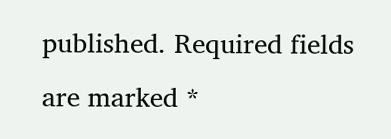published. Required fields are marked *